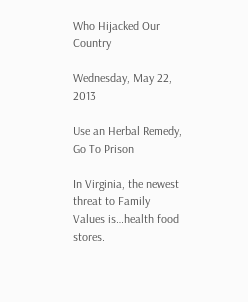Who Hijacked Our Country

Wednesday, May 22, 2013

Use an Herbal Remedy, Go To Prison

In Virginia, the newest threat to Family Values is…health food stores.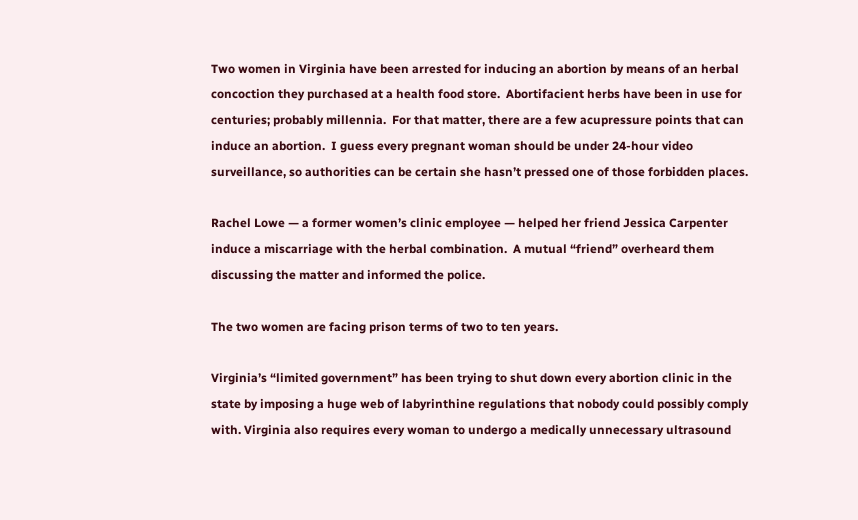Two women in Virginia have been arrested for inducing an abortion by means of an herbal concoction they purchased at a health food store.  Abortifacient herbs have been in use for centuries; probably millennia.  For that matter, there are a few acupressure points that can induce an abortion.  I guess every pregnant woman should be under 24-hour video surveillance, so authorities can be certain she hasn’t pressed one of those forbidden places.

Rachel Lowe — a former women’s clinic employee — helped her friend Jessica Carpenter induce a miscarriage with the herbal combination.  A mutual “friend” overheard them discussing the matter and informed the police.

The two women are facing prison terms of two to ten years.

Virginia’s “limited government” has been trying to shut down every abortion clinic in the state by imposing a huge web of labyrinthine regulations that nobody could possibly comply with. Virginia also requires every woman to undergo a medically unnecessary ultrasound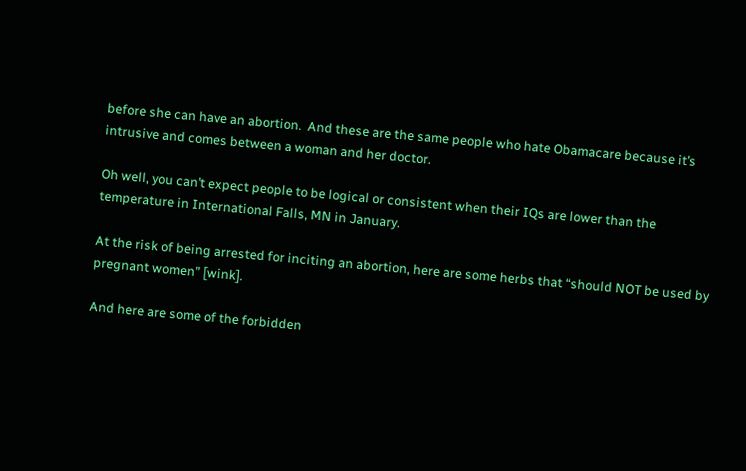before she can have an abortion.  And these are the same people who hate Obamacare because it’s intrusive and comes between a woman and her doctor.

Oh well, you can’t expect people to be logical or consistent when their IQs are lower than the temperature in International Falls, MN in January.

At the risk of being arrested for inciting an abortion, here are some herbs that “should NOT be used by pregnant women” [wink].

And here are some of the forbidden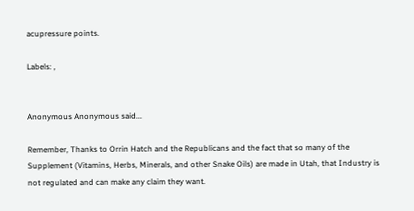acupressure points.

Labels: ,


Anonymous Anonymous said...

Remember, Thanks to Orrin Hatch and the Republicans and the fact that so many of the Supplement (Vitamins, Herbs, Minerals, and other Snake Oils) are made in Utah, that Industry is not regulated and can make any claim they want.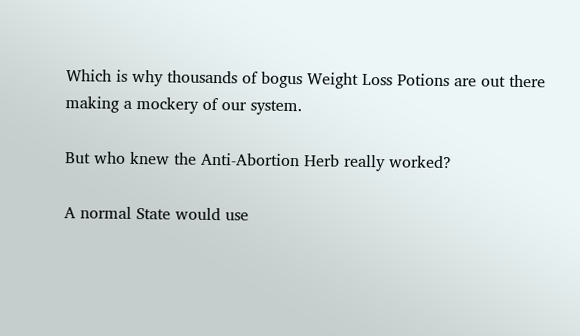Which is why thousands of bogus Weight Loss Potions are out there making a mockery of our system.

But who knew the Anti-Abortion Herb really worked?

A normal State would use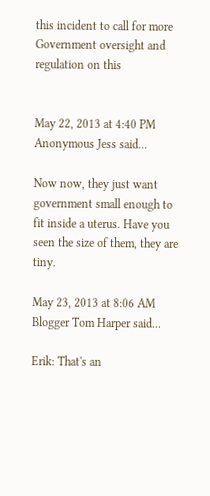this incident to call for more Government oversight and regulation on this


May 22, 2013 at 4:40 PM
Anonymous Jess said...

Now now, they just want government small enough to fit inside a uterus. Have you seen the size of them, they are tiny.

May 23, 2013 at 8:06 AM
Blogger Tom Harper said...

Erik: That's an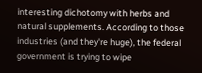interesting dichotomy with herbs and natural supplements. According to those industries (and they're huge), the federal government is trying to wipe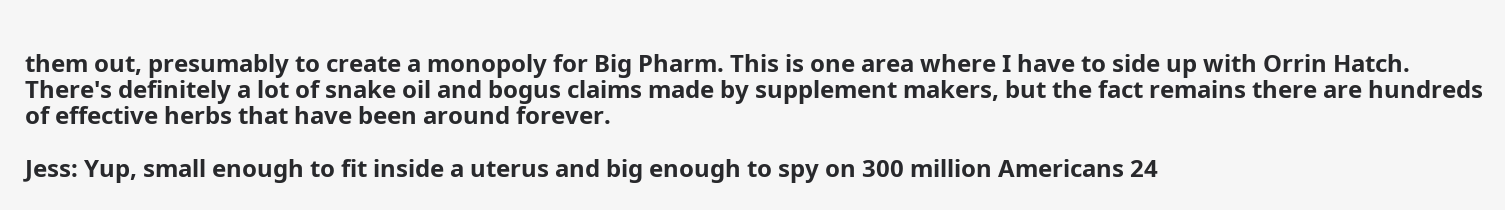them out, presumably to create a monopoly for Big Pharm. This is one area where I have to side up with Orrin Hatch. There's definitely a lot of snake oil and bogus claims made by supplement makers, but the fact remains there are hundreds of effective herbs that have been around forever.

Jess: Yup, small enough to fit inside a uterus and big enough to spy on 300 million Americans 24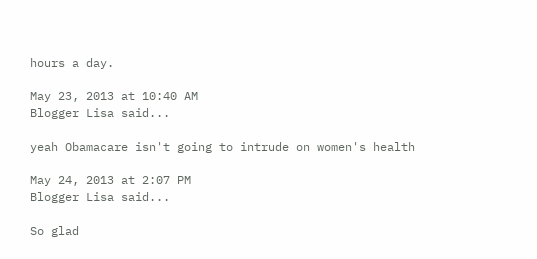hours a day.

May 23, 2013 at 10:40 AM
Blogger Lisa said...

yeah Obamacare isn't going to intrude on women's health

May 24, 2013 at 2:07 PM
Blogger Lisa said...

So glad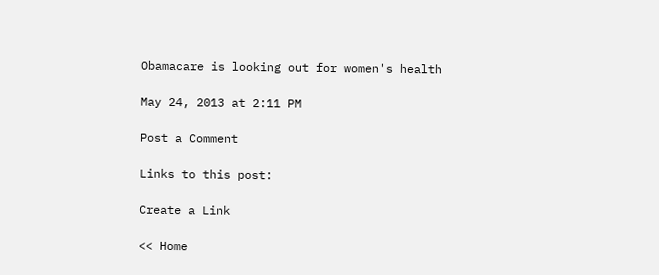Obamacare is looking out for women's health

May 24, 2013 at 2:11 PM

Post a Comment

Links to this post:

Create a Link

<< Home